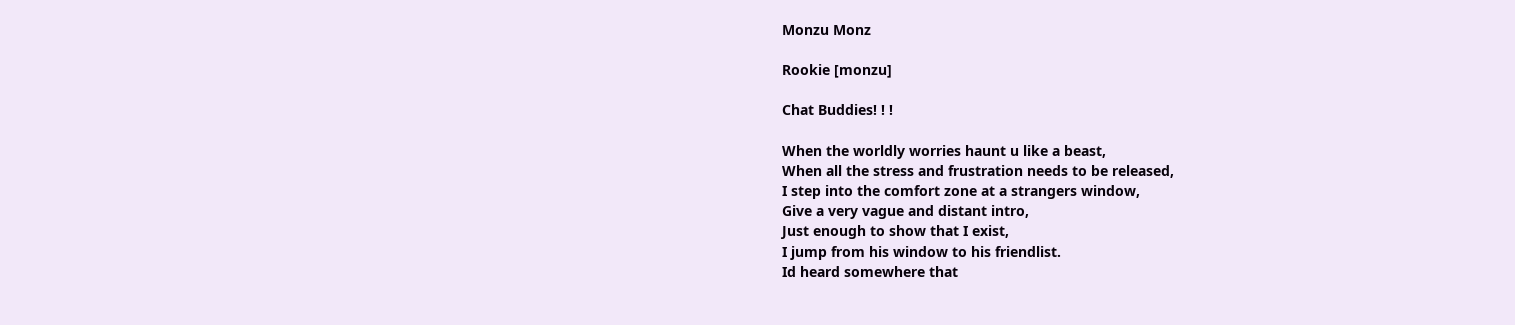Monzu Monz

Rookie [monzu]

Chat Buddies! ! !

When the worldly worries haunt u like a beast,
When all the stress and frustration needs to be released,
I step into the comfort zone at a strangers window,
Give a very vague and distant intro,
Just enough to show that I exist,
I jump from his window to his friendlist.
Id heard somewhere that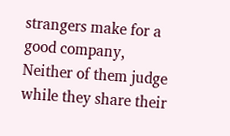strangers make for a good company,
Neither of them judge while they share their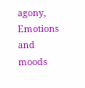agony,
Emotions and moods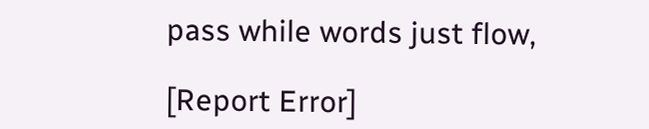pass while words just flow,

[Report Error]